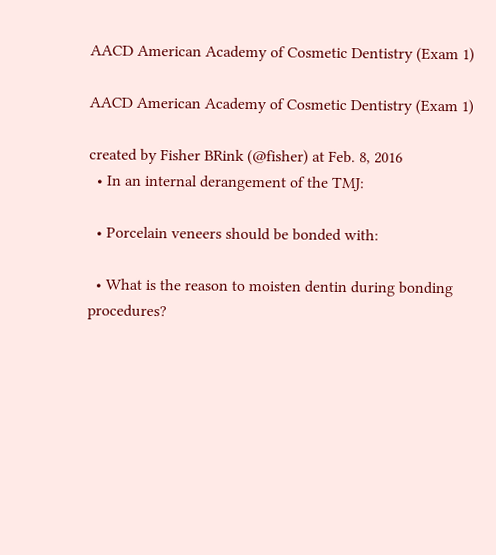AACD American Academy of Cosmetic Dentistry (Exam 1)

AACD American Academy of Cosmetic Dentistry (Exam 1)

created by Fisher BRink (@fisher) at Feb. 8, 2016
  • In an internal derangement of the TMJ:

  • Porcelain veneers should be bonded with:

  • What is the reason to moisten dentin during bonding procedures?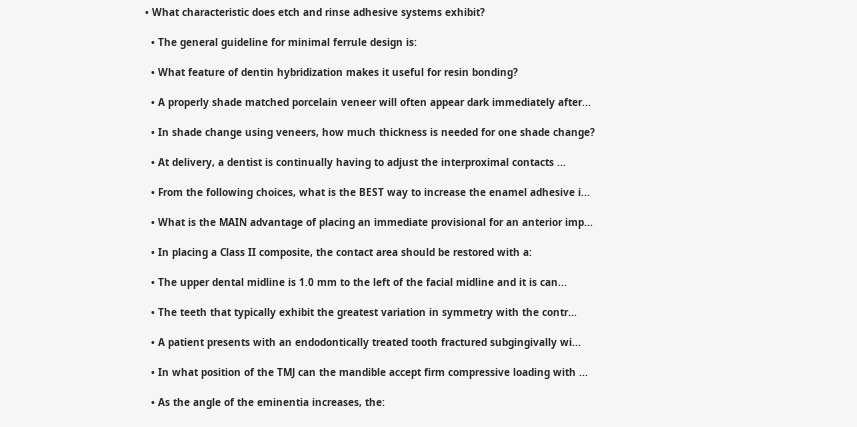• What characteristic does etch and rinse adhesive systems exhibit?

  • The general guideline for minimal ferrule design is:

  • What feature of dentin hybridization makes it useful for resin bonding?

  • A properly shade matched porcelain veneer will often appear dark immediately after...

  • In shade change using veneers, how much thickness is needed for one shade change?

  • At delivery, a dentist is continually having to adjust the interproximal contacts ...

  • From the following choices, what is the BEST way to increase the enamel adhesive i...

  • What is the MAIN advantage of placing an immediate provisional for an anterior imp...

  • In placing a Class II composite, the contact area should be restored with a:

  • The upper dental midline is 1.0 mm to the left of the facial midline and it is can...

  • The teeth that typically exhibit the greatest variation in symmetry with the contr...

  • A patient presents with an endodontically treated tooth fractured subgingivally wi...

  • In what position of the TMJ can the mandible accept firm compressive loading with ...

  • As the angle of the eminentia increases, the: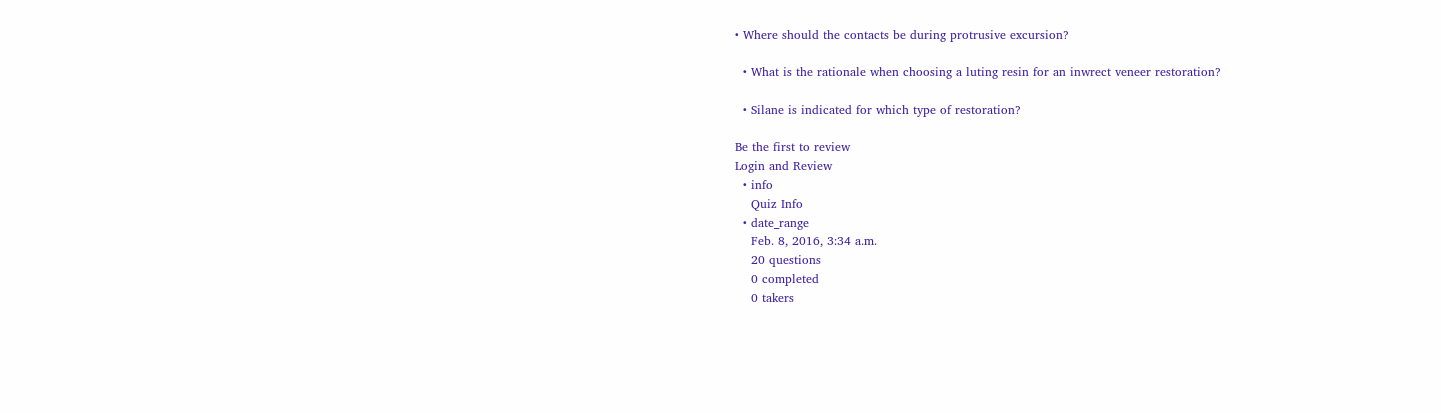• Where should the contacts be during protrusive excursion?

  • What is the rationale when choosing a luting resin for an inwrect veneer restoration?

  • Silane is indicated for which type of restoration?

Be the first to review
Login and Review
  • info
    Quiz Info
  • date_range
    Feb. 8, 2016, 3:34 a.m.
    20 questions
    0 completed
    0 takers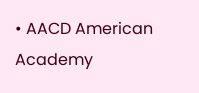• AACD American Academy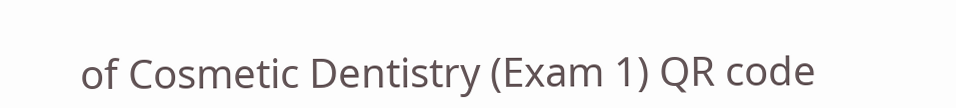of Cosmetic Dentistry (Exam 1) QR code